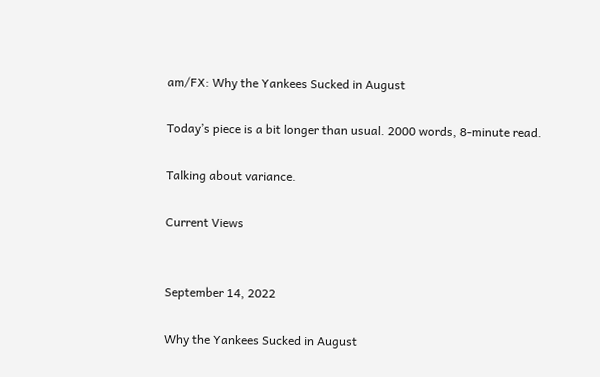am/FX: Why the Yankees Sucked in August

Today’s piece is a bit longer than usual. 2000 words, 8-minute read.

Talking about variance.

Current Views


September 14, 2022

Why the Yankees Sucked in August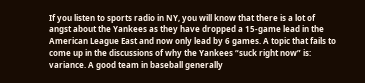If you listen to sports radio in NY, you will know that there is a lot of angst about the Yankees as they have dropped a 15-game lead in the American League East and now only lead by 6 games. A topic that fails to come up in the discussions of why the Yankees “suck right now” is: variance. A good team in baseball generally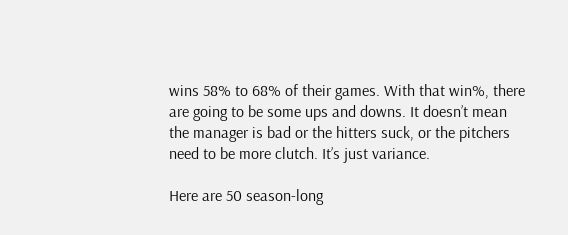wins 58% to 68% of their games. With that win%, there are going to be some ups and downs. It doesn’t mean the manager is bad or the hitters suck, or the pitchers need to be more clutch. It’s just variance.

Here are 50 season-long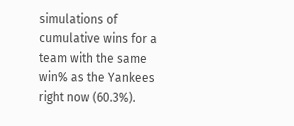simulations of cumulative wins for a team with the same win% as the Yankees right now (60.3%).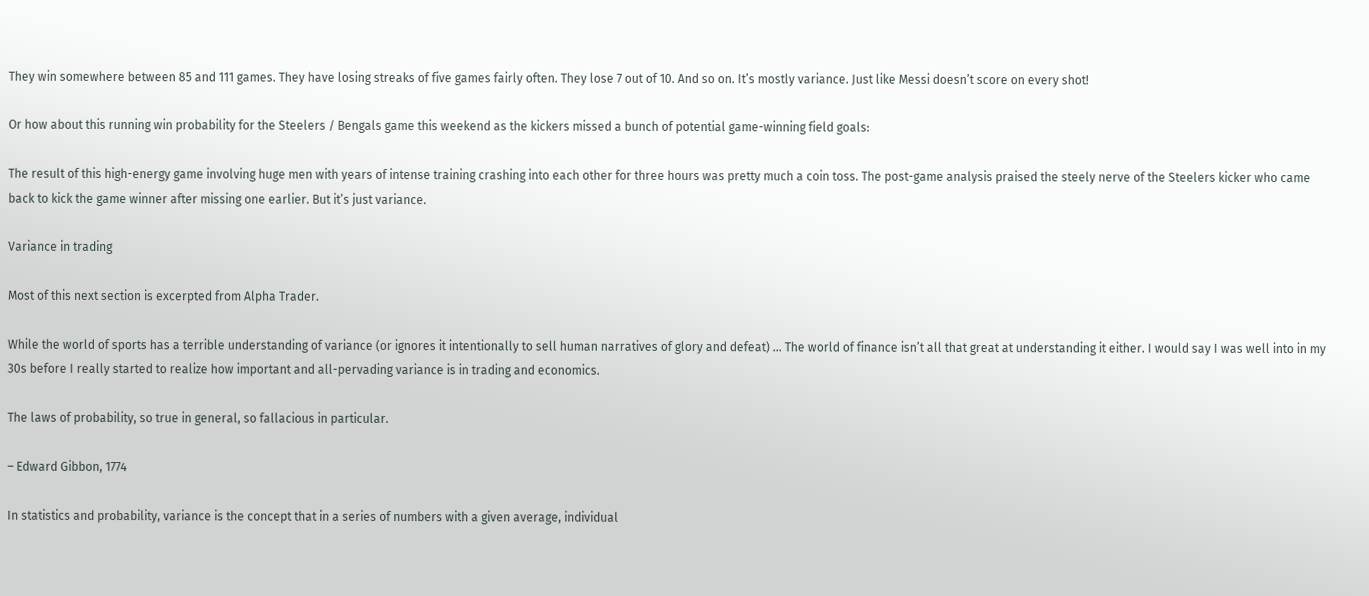They win somewhere between 85 and 111 games. They have losing streaks of five games fairly often. They lose 7 out of 10. And so on. It’s mostly variance. Just like Messi doesn’t score on every shot!

Or how about this running win probability for the Steelers / Bengals game this weekend as the kickers missed a bunch of potential game-winning field goals:

The result of this high-energy game involving huge men with years of intense training crashing into each other for three hours was pretty much a coin toss. The post-game analysis praised the steely nerve of the Steelers kicker who came back to kick the game winner after missing one earlier. But it’s just variance.

Variance in trading

Most of this next section is excerpted from Alpha Trader.

While the world of sports has a terrible understanding of variance (or ignores it intentionally to sell human narratives of glory and defeat) … The world of finance isn’t all that great at understanding it either. I would say I was well into in my 30s before I really started to realize how important and all-pervading variance is in trading and economics.

The laws of probability, so true in general, so fallacious in particular.

– Edward Gibbon, 1774

In statistics and probability, variance is the concept that in a series of numbers with a given average, individual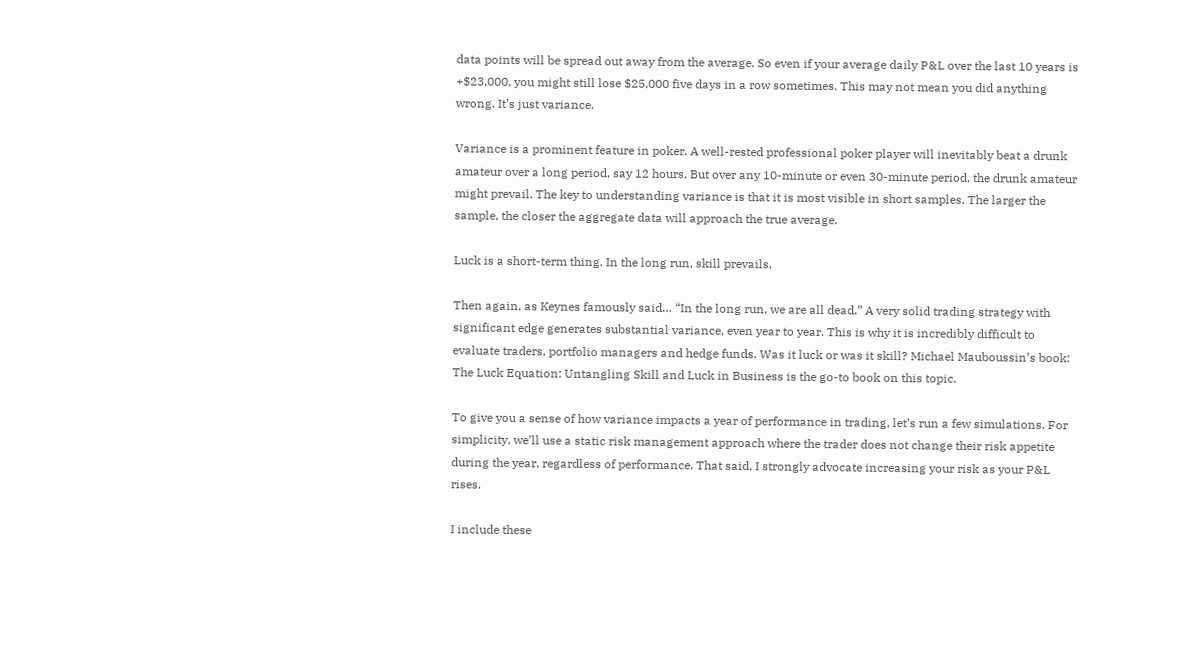data points will be spread out away from the average. So even if your average daily P&L over the last 10 years is +$23,000, you might still lose $25,000 five days in a row sometimes. This may not mean you did anything wrong. It’s just variance.

Variance is a prominent feature in poker. A well-rested professional poker player will inevitably beat a drunk amateur over a long period, say 12 hours. But over any 10-minute or even 30-minute period, the drunk amateur might prevail. The key to understanding variance is that it is most visible in short samples. The larger the sample, the closer the aggregate data will approach the true average.

Luck is a short-term thing. In the long run, skill prevails.

Then again, as Keynes famously said… “In the long run, we are all dead.” A very solid trading strategy with significant edge generates substantial variance, even year to year. This is why it is incredibly difficult to evaluate traders, portfolio managers and hedge funds. Was it luck or was it skill? Michael Mauboussin’s book: The Luck Equation: Untangling Skill and Luck in Business is the go-to book on this topic.

To give you a sense of how variance impacts a year of performance in trading, let’s run a few simulations. For simplicity, we’ll use a static risk management approach where the trader does not change their risk appetite during the year, regardless of performance. That said, I strongly advocate increasing your risk as your P&L rises.

I include these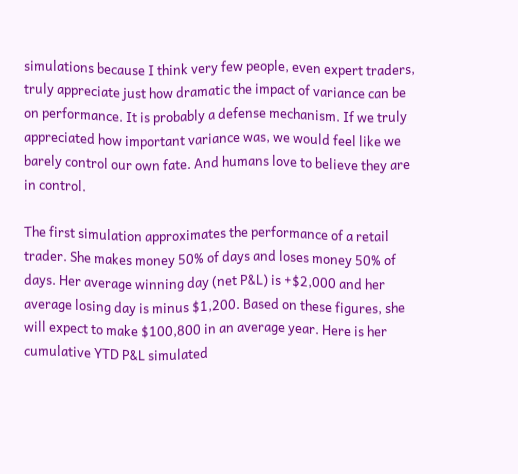simulations because I think very few people, even expert traders, truly appreciate just how dramatic the impact of variance can be on performance. It is probably a defense mechanism. If we truly appreciated how important variance was, we would feel like we barely control our own fate. And humans love to believe they are in control.

The first simulation approximates the performance of a retail trader. She makes money 50% of days and loses money 50% of days. Her average winning day (net P&L) is +$2,000 and her average losing day is minus $1,200. Based on these figures, she will expect to make $100,800 in an average year. Here is her cumulative YTD P&L simulated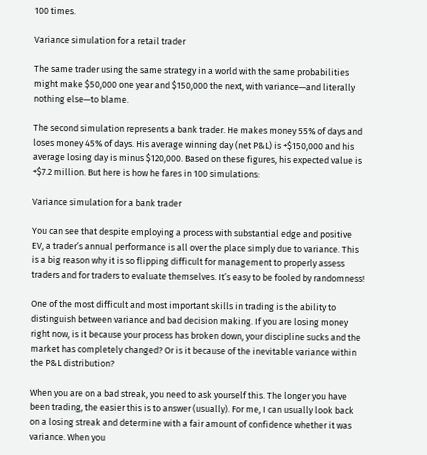100 times.

Variance simulation for a retail trader

The same trader using the same strategy in a world with the same probabilities might make $50,000 one year and $150,000 the next, with variance—and literally nothing else—to blame.

The second simulation represents a bank trader. He makes money 55% of days and loses money 45% of days. His average winning day (net P&L) is +$150,000 and his average losing day is minus $120,000. Based on these figures, his expected value is +$7.2 million. But here is how he fares in 100 simulations:

Variance simulation for a bank trader

You can see that despite employing a process with substantial edge and positive EV, a trader’s annual performance is all over the place simply due to variance. This is a big reason why it is so flipping difficult for management to properly assess traders and for traders to evaluate themselves. It’s easy to be fooled by randomness!

One of the most difficult and most important skills in trading is the ability to distinguish between variance and bad decision making. If you are losing money right now, is it because your process has broken down, your discipline sucks and the market has completely changed? Or is it because of the inevitable variance within the P&L distribution?

When you are on a bad streak, you need to ask yourself this. The longer you have been trading, the easier this is to answer (usually). For me, I can usually look back on a losing streak and determine with a fair amount of confidence whether it was variance. When you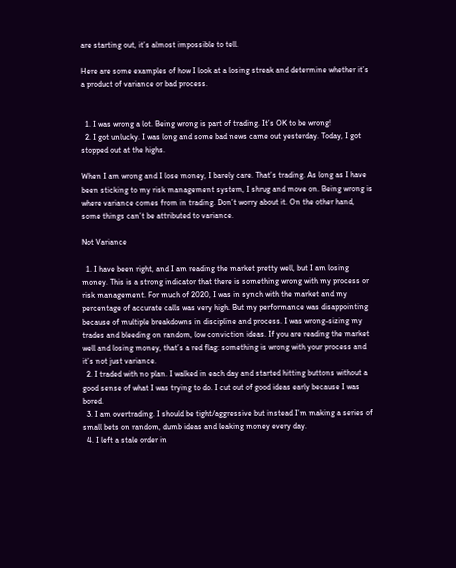are starting out, it’s almost impossible to tell.

Here are some examples of how I look at a losing streak and determine whether it’s a product of variance or bad process.


  1. I was wrong a lot. Being wrong is part of trading. It’s OK to be wrong!
  2. I got unlucky. I was long and some bad news came out yesterday. Today, I got stopped out at the highs.

When I am wrong and I lose money, I barely care. That’s trading. As long as I have been sticking to my risk management system, I shrug and move on. Being wrong is where variance comes from in trading. Don’t worry about it. On the other hand, some things can’t be attributed to variance.

Not Variance

  1. I have been right, and I am reading the market pretty well, but I am losing money. This is a strong indicator that there is something wrong with my process or risk management. For much of 2020, I was in synch with the market and my percentage of accurate calls was very high. But my performance was disappointing because of multiple breakdowns in discipline and process. I was wrong-sizing my trades and bleeding on random, low conviction ideas. If you are reading the market well and losing money, that’s a red flag: something is wrong with your process and it’s not just variance.
  2. I traded with no plan. I walked in each day and started hitting buttons without a good sense of what I was trying to do. I cut out of good ideas early because I was bored.
  3. I am overtrading. I should be tight/aggressive but instead I’m making a series of small bets on random, dumb ideas and leaking money every day.
  4. I left a stale order in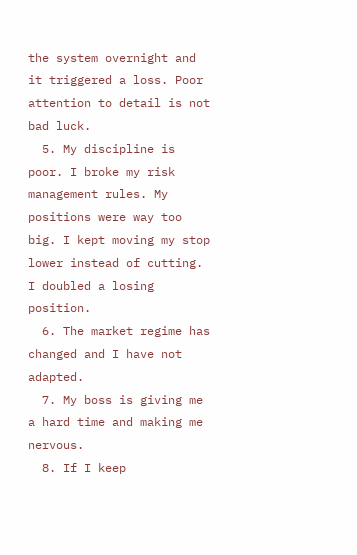the system overnight and it triggered a loss. Poor attention to detail is not bad luck.
  5. My discipline is poor. I broke my risk management rules. My positions were way too big. I kept moving my stop lower instead of cutting. I doubled a losing position.
  6. The market regime has changed and I have not adapted.
  7. My boss is giving me a hard time and making me nervous.
  8. If I keep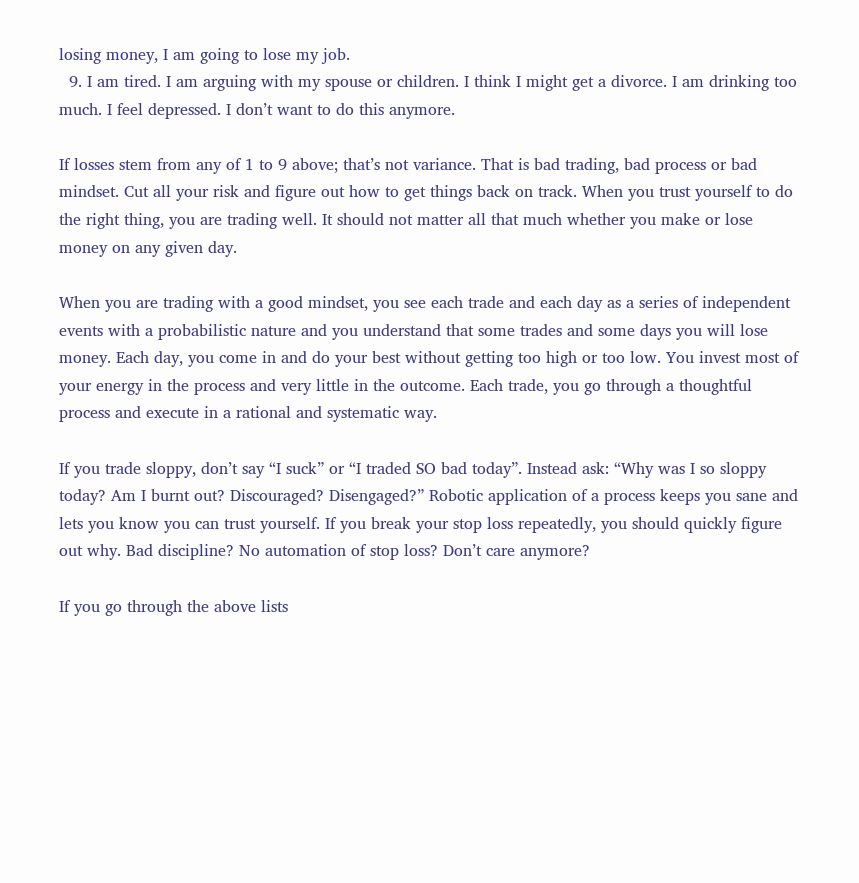losing money, I am going to lose my job.
  9. I am tired. I am arguing with my spouse or children. I think I might get a divorce. I am drinking too much. I feel depressed. I don’t want to do this anymore.

If losses stem from any of 1 to 9 above; that’s not variance. That is bad trading, bad process or bad mindset. Cut all your risk and figure out how to get things back on track. When you trust yourself to do the right thing, you are trading well. It should not matter all that much whether you make or lose money on any given day.

When you are trading with a good mindset, you see each trade and each day as a series of independent events with a probabilistic nature and you understand that some trades and some days you will lose money. Each day, you come in and do your best without getting too high or too low. You invest most of your energy in the process and very little in the outcome. Each trade, you go through a thoughtful process and execute in a rational and systematic way.

If you trade sloppy, don’t say “I suck” or “I traded SO bad today”. Instead ask: “Why was I so sloppy today? Am I burnt out? Discouraged? Disengaged?” Robotic application of a process keeps you sane and lets you know you can trust yourself. If you break your stop loss repeatedly, you should quickly figure out why. Bad discipline? No automation of stop loss? Don’t care anymore?

If you go through the above lists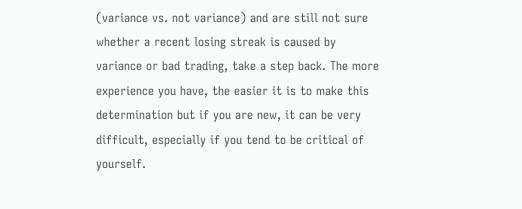(variance vs. not variance) and are still not sure whether a recent losing streak is caused by variance or bad trading, take a step back. The more experience you have, the easier it is to make this determination but if you are new, it can be very difficult, especially if you tend to be critical of yourself.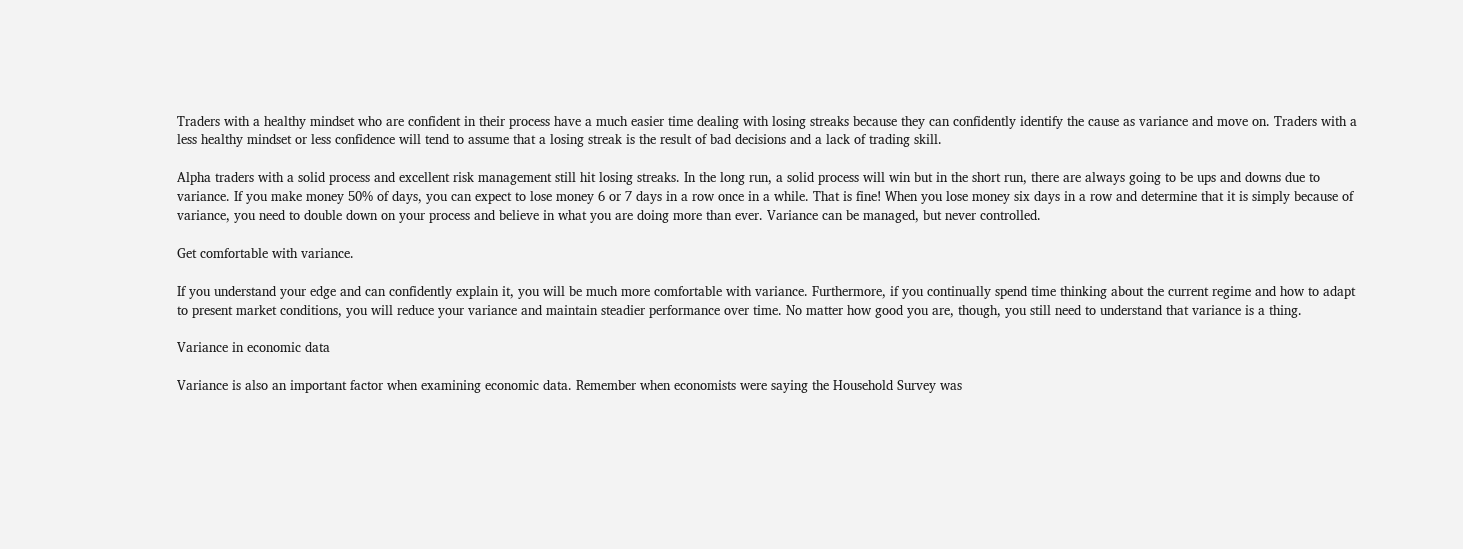Traders with a healthy mindset who are confident in their process have a much easier time dealing with losing streaks because they can confidently identify the cause as variance and move on. Traders with a less healthy mindset or less confidence will tend to assume that a losing streak is the result of bad decisions and a lack of trading skill.

Alpha traders with a solid process and excellent risk management still hit losing streaks. In the long run, a solid process will win but in the short run, there are always going to be ups and downs due to variance. If you make money 50% of days, you can expect to lose money 6 or 7 days in a row once in a while. That is fine! When you lose money six days in a row and determine that it is simply because of variance, you need to double down on your process and believe in what you are doing more than ever. Variance can be managed, but never controlled.

Get comfortable with variance.

If you understand your edge and can confidently explain it, you will be much more comfortable with variance. Furthermore, if you continually spend time thinking about the current regime and how to adapt to present market conditions, you will reduce your variance and maintain steadier performance over time. No matter how good you are, though, you still need to understand that variance is a thing.

Variance in economic data

Variance is also an important factor when examining economic data. Remember when economists were saying the Household Survey was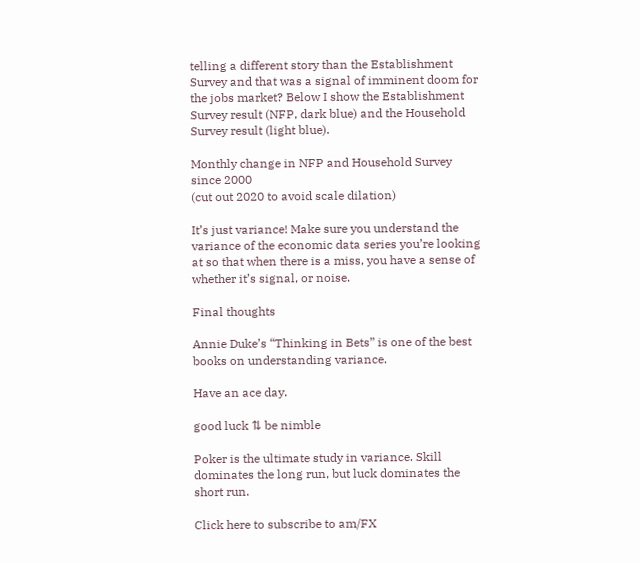telling a different story than the Establishment Survey and that was a signal of imminent doom for the jobs market? Below I show the Establishment Survey result (NFP, dark blue) and the Household Survey result (light blue).

Monthly change in NFP and Household Survey since 2000
(cut out 2020 to avoid scale dilation)

It’s just variance! Make sure you understand the variance of the economic data series you’re looking at so that when there is a miss, you have a sense of whether it’s signal, or noise.

Final thoughts

Annie Duke’s “Thinking in Bets” is one of the best books on understanding variance.

Have an ace day.

good luck ⇅ be nimble

Poker is the ultimate study in variance. Skill dominates the long run, but luck dominates the short run.

Click here to subscribe to am/FX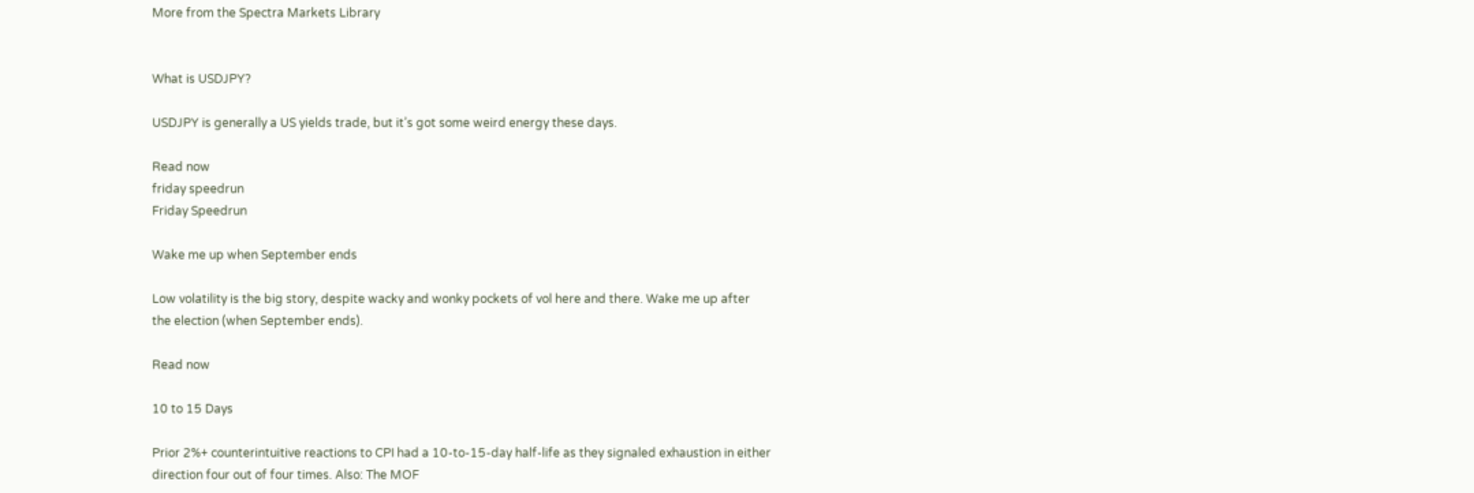More from the Spectra Markets Library


What is USDJPY?

USDJPY is generally a US yields trade, but it’s got some weird energy these days.

Read now
friday speedrun
Friday Speedrun

Wake me up when September ends

Low volatility is the big story, despite wacky and wonky pockets of vol here and there. Wake me up after the election (when September ends).

Read now

10 to 15 Days

Prior 2%+ counterintuitive reactions to CPI had a 10-to-15-day half-life as they signaled exhaustion in either direction four out of four times. Also: The MOF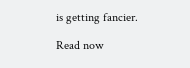is getting fancier.

Read now